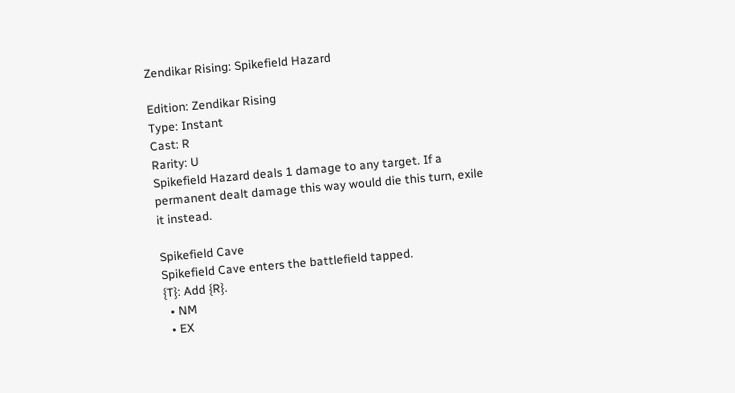Zendikar Rising: Spikefield Hazard

Edition: Zendikar Rising
Type: Instant
Cast: R
Rarity: U
Spikefield Hazard deals 1 damage to any target. If a permanent dealt damage this way would die this turn, exile it instead.

Spikefield Cave
Spikefield Cave enters the battlefield tapped.
{T}: Add {R}.
  • NM
  • EX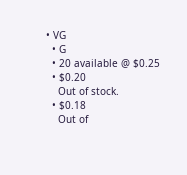• VG
  • G
  • 20 available @ $0.25
  • $0.20
    Out of stock.
  • $0.18
    Out of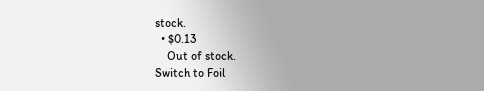stock.
  • $0.13
    Out of stock.
Switch to Foil